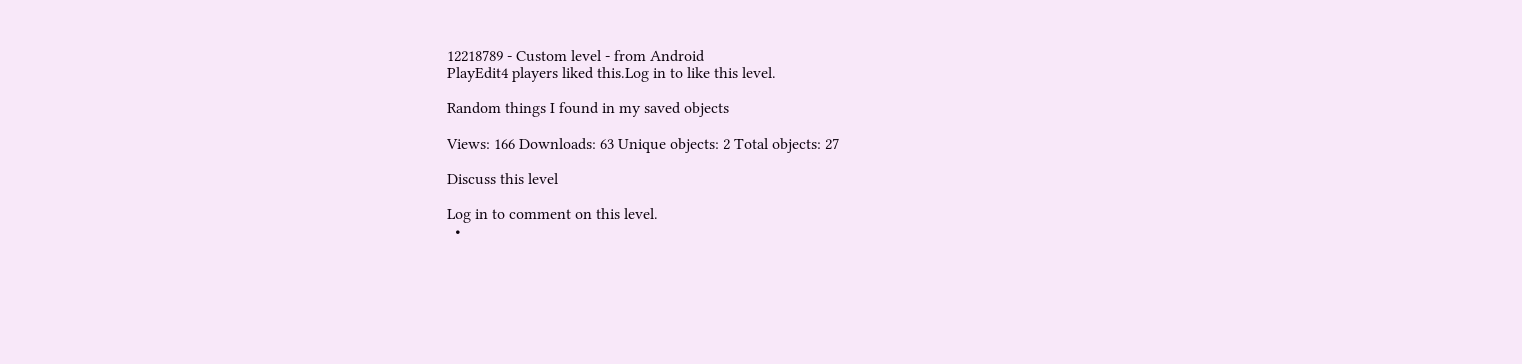12218789 - Custom level - from Android
PlayEdit4 players liked this.Log in to like this level.

Random things I found in my saved objects

Views: 166 Downloads: 63 Unique objects: 2 Total objects: 27

Discuss this level

Log in to comment on this level.
  •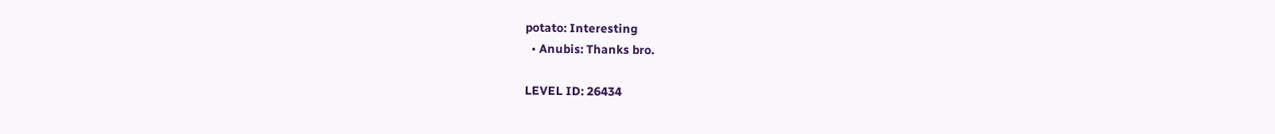potato: Interesting
  • Anubis: Thanks bro.

LEVEL ID: 26434